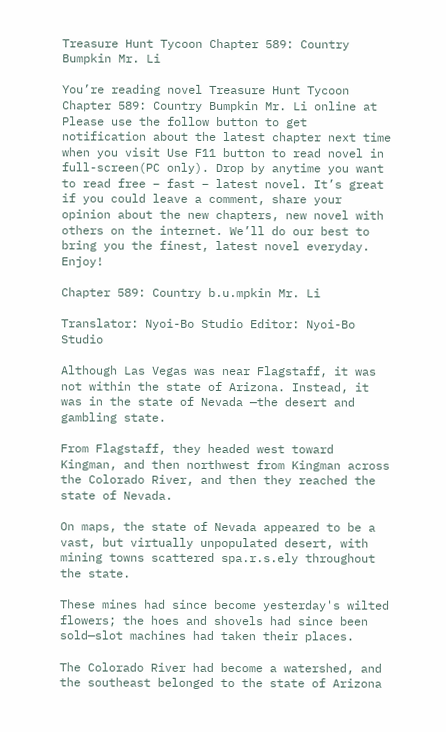Treasure Hunt Tycoon Chapter 589: Country Bumpkin Mr. Li

You’re reading novel Treasure Hunt Tycoon Chapter 589: Country Bumpkin Mr. Li online at Please use the follow button to get notification about the latest chapter next time when you visit Use F11 button to read novel in full-screen(PC only). Drop by anytime you want to read free – fast – latest novel. It’s great if you could leave a comment, share your opinion about the new chapters, new novel with others on the internet. We’ll do our best to bring you the finest, latest novel everyday. Enjoy!

Chapter 589: Country b.u.mpkin Mr. Li

Translator: Nyoi-Bo Studio Editor: Nyoi-Bo Studio

Although Las Vegas was near Flagstaff, it was not within the state of Arizona. Instead, it was in the state of Nevada —the desert and gambling state.

From Flagstaff, they headed west toward Kingman, and then northwest from Kingman across the Colorado River, and then they reached the state of Nevada.

On maps, the state of Nevada appeared to be a vast, but virtually unpopulated desert, with mining towns scattered spa.r.s.ely throughout the state.

These mines had since become yesterday's wilted flowers; the hoes and shovels had since been sold—slot machines had taken their places.

The Colorado River had become a watershed, and the southeast belonged to the state of Arizona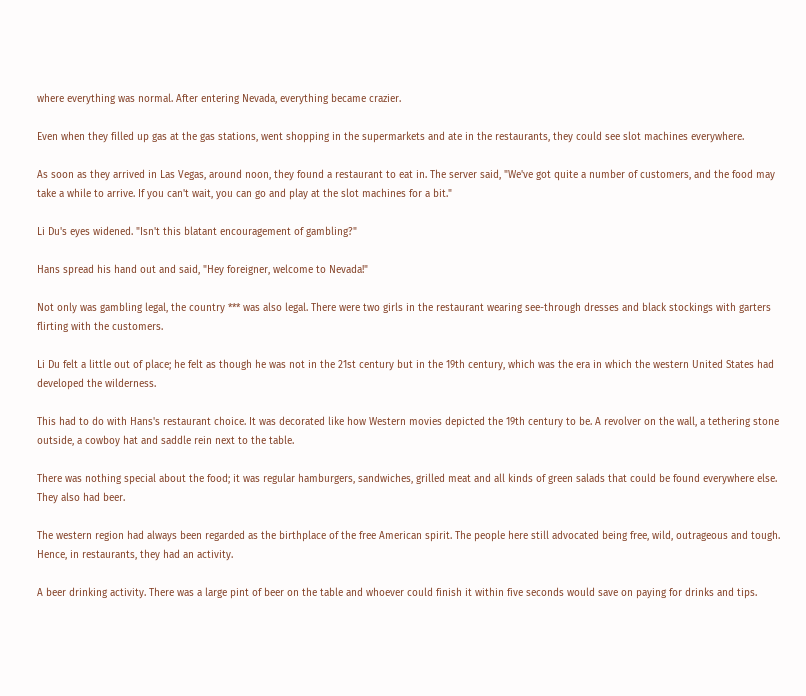where everything was normal. After entering Nevada, everything became crazier.

Even when they filled up gas at the gas stations, went shopping in the supermarkets and ate in the restaurants, they could see slot machines everywhere.

As soon as they arrived in Las Vegas, around noon, they found a restaurant to eat in. The server said, "We've got quite a number of customers, and the food may take a while to arrive. If you can't wait, you can go and play at the slot machines for a bit."

Li Du's eyes widened. "Isn't this blatant encouragement of gambling?"

Hans spread his hand out and said, "Hey foreigner, welcome to Nevada!"

Not only was gambling legal, the country *** was also legal. There were two girls in the restaurant wearing see-through dresses and black stockings with garters flirting with the customers.

Li Du felt a little out of place; he felt as though he was not in the 21st century but in the 19th century, which was the era in which the western United States had developed the wilderness.

This had to do with Hans's restaurant choice. It was decorated like how Western movies depicted the 19th century to be. A revolver on the wall, a tethering stone outside, a cowboy hat and saddle rein next to the table.

There was nothing special about the food; it was regular hamburgers, sandwiches, grilled meat and all kinds of green salads that could be found everywhere else. They also had beer.

The western region had always been regarded as the birthplace of the free American spirit. The people here still advocated being free, wild, outrageous and tough. Hence, in restaurants, they had an activity.

A beer drinking activity. There was a large pint of beer on the table and whoever could finish it within five seconds would save on paying for drinks and tips.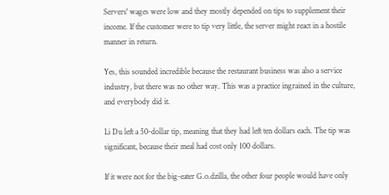Servers' wages were low and they mostly depended on tips to supplement their income. If the customer were to tip very little, the server might react in a hostile manner in return.

Yes, this sounded incredible because the restaurant business was also a service industry, but there was no other way. This was a practice ingrained in the culture, and everybody did it.

Li Du left a 50-dollar tip, meaning that they had left ten dollars each. The tip was significant, because their meal had cost only 100 dollars.

If it were not for the big-eater G.o.dzilla, the other four people would have only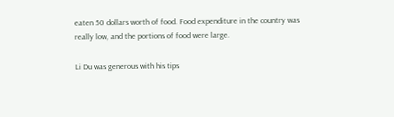eaten 50 dollars worth of food. Food expenditure in the country was really low, and the portions of food were large.

Li Du was generous with his tips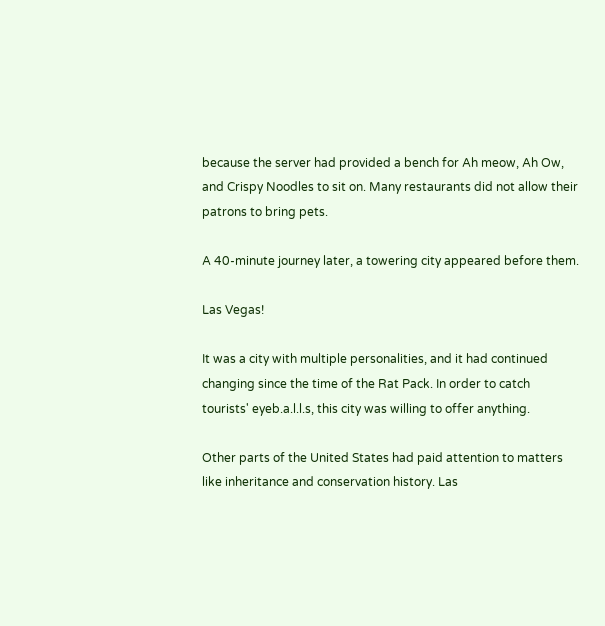because the server had provided a bench for Ah meow, Ah Ow, and Crispy Noodles to sit on. Many restaurants did not allow their patrons to bring pets.

A 40-minute journey later, a towering city appeared before them.

Las Vegas!

It was a city with multiple personalities, and it had continued changing since the time of the Rat Pack. In order to catch tourists' eyeb.a.l.l.s, this city was willing to offer anything.

Other parts of the United States had paid attention to matters like inheritance and conservation history. Las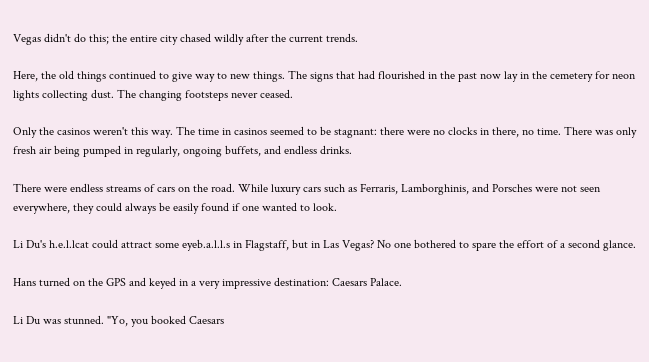Vegas didn't do this; the entire city chased wildly after the current trends.

Here, the old things continued to give way to new things. The signs that had flourished in the past now lay in the cemetery for neon lights collecting dust. The changing footsteps never ceased.

Only the casinos weren't this way. The time in casinos seemed to be stagnant: there were no clocks in there, no time. There was only fresh air being pumped in regularly, ongoing buffets, and endless drinks.

There were endless streams of cars on the road. While luxury cars such as Ferraris, Lamborghinis, and Porsches were not seen everywhere, they could always be easily found if one wanted to look.

Li Du's h.e.l.lcat could attract some eyeb.a.l.l.s in Flagstaff, but in Las Vegas? No one bothered to spare the effort of a second glance.

Hans turned on the GPS and keyed in a very impressive destination: Caesars Palace.

Li Du was stunned. "Yo, you booked Caesars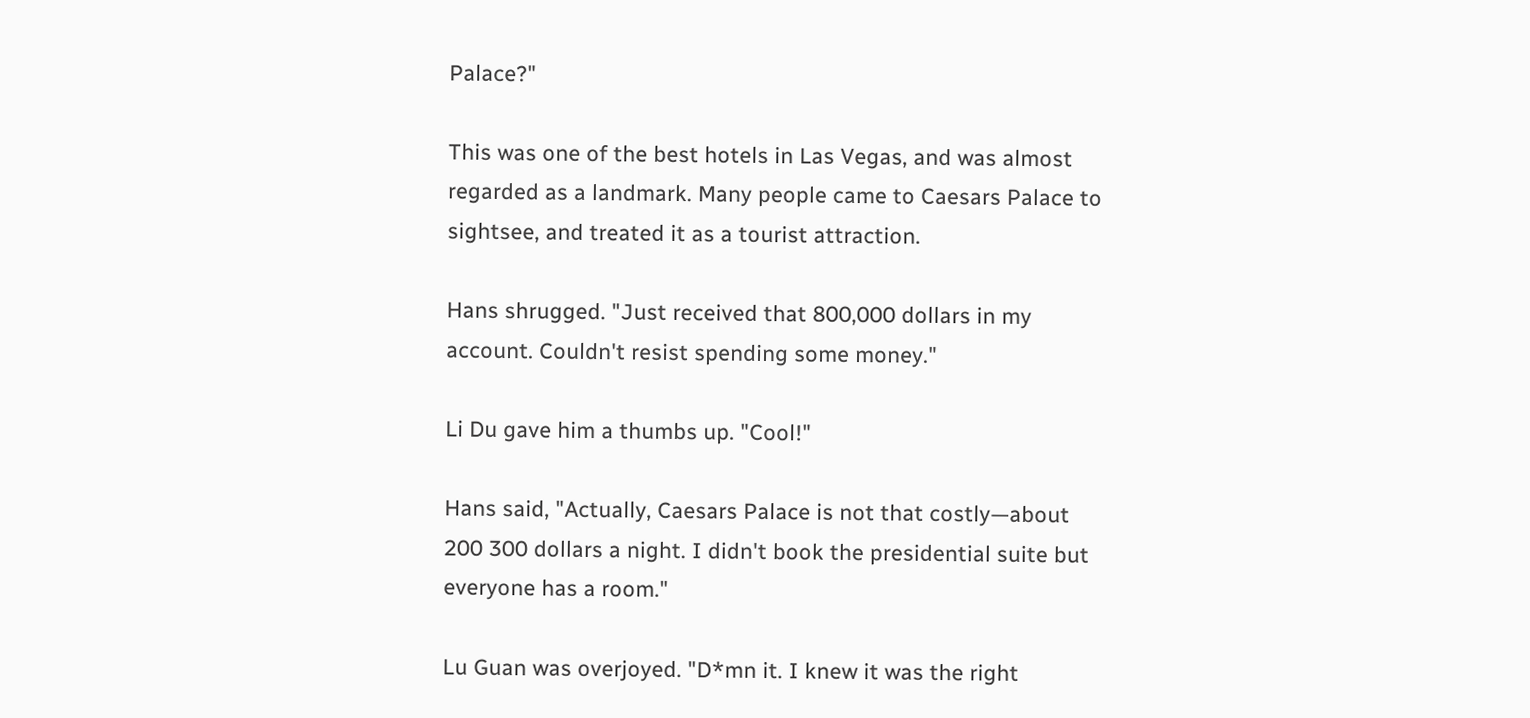Palace?"

This was one of the best hotels in Las Vegas, and was almost regarded as a landmark. Many people came to Caesars Palace to sightsee, and treated it as a tourist attraction.

Hans shrugged. "Just received that 800,000 dollars in my account. Couldn't resist spending some money."

Li Du gave him a thumbs up. "Cool!"

Hans said, "Actually, Caesars Palace is not that costly—about 200 300 dollars a night. I didn't book the presidential suite but everyone has a room."

Lu Guan was overjoyed. "D*mn it. I knew it was the right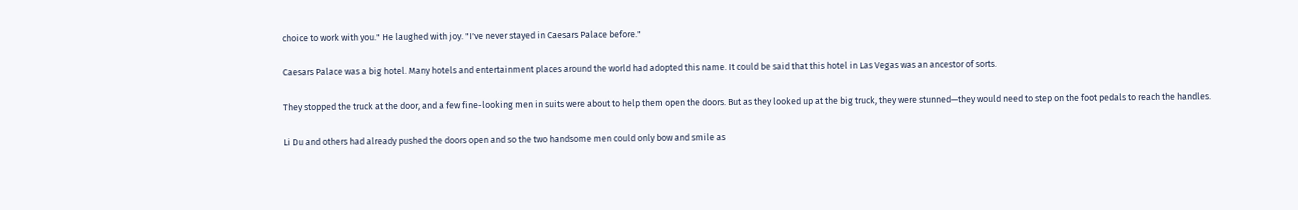choice to work with you." He laughed with joy. "I've never stayed in Caesars Palace before."

Caesars Palace was a big hotel. Many hotels and entertainment places around the world had adopted this name. It could be said that this hotel in Las Vegas was an ancestor of sorts.

They stopped the truck at the door, and a few fine-looking men in suits were about to help them open the doors. But as they looked up at the big truck, they were stunned—they would need to step on the foot pedals to reach the handles.

Li Du and others had already pushed the doors open and so the two handsome men could only bow and smile as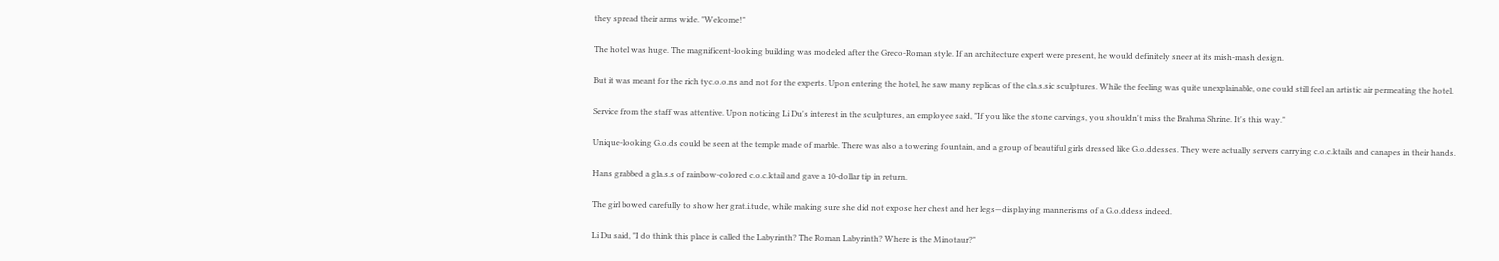they spread their arms wide. "Welcome!"

The hotel was huge. The magnificent-looking building was modeled after the Greco-Roman style. If an architecture expert were present, he would definitely sneer at its mish-mash design.

But it was meant for the rich tyc.o.o.ns and not for the experts. Upon entering the hotel, he saw many replicas of the cla.s.sic sculptures. While the feeling was quite unexplainable, one could still feel an artistic air permeating the hotel.

Service from the staff was attentive. Upon noticing Li Du's interest in the sculptures, an employee said, "If you like the stone carvings, you shouldn't miss the Brahma Shrine. It's this way."

Unique-looking G.o.ds could be seen at the temple made of marble. There was also a towering fountain, and a group of beautiful girls dressed like G.o.ddesses. They were actually servers carrying c.o.c.ktails and canapes in their hands.

Hans grabbed a gla.s.s of rainbow-colored c.o.c.ktail and gave a 10-dollar tip in return.

The girl bowed carefully to show her grat.i.tude, while making sure she did not expose her chest and her legs—displaying mannerisms of a G.o.ddess indeed.

Li Du said, "I do think this place is called the Labyrinth? The Roman Labyrinth? Where is the Minotaur?"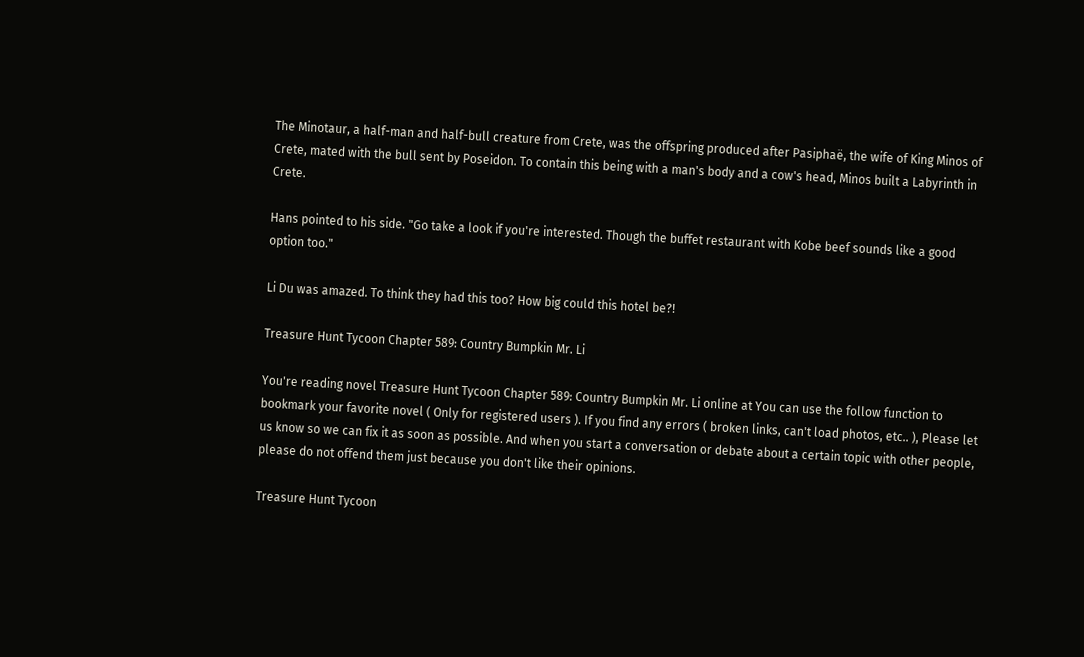The Minotaur, a half-man and half-bull creature from Crete, was the offspring produced after Pasiphaë, the wife of King Minos of Crete, mated with the bull sent by Poseidon. To contain this being with a man's body and a cow's head, Minos built a Labyrinth in Crete.

Hans pointed to his side. "Go take a look if you're interested. Though the buffet restaurant with Kobe beef sounds like a good option too."

Li Du was amazed. To think they had this too? How big could this hotel be?!

Treasure Hunt Tycoon Chapter 589: Country Bumpkin Mr. Li

You're reading novel Treasure Hunt Tycoon Chapter 589: Country Bumpkin Mr. Li online at You can use the follow function to bookmark your favorite novel ( Only for registered users ). If you find any errors ( broken links, can't load photos, etc.. ), Please let us know so we can fix it as soon as possible. And when you start a conversation or debate about a certain topic with other people, please do not offend them just because you don't like their opinions.

Treasure Hunt Tycoon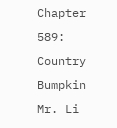Chapter 589: Country Bumpkin Mr. Li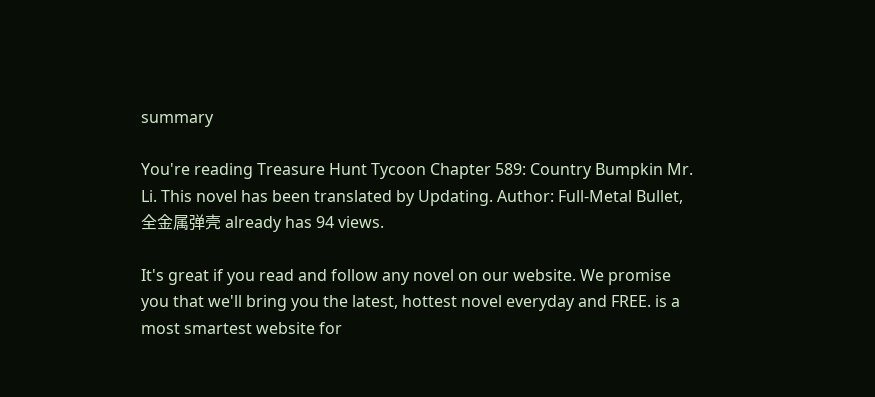summary

You're reading Treasure Hunt Tycoon Chapter 589: Country Bumpkin Mr. Li. This novel has been translated by Updating. Author: Full-Metal Bullet, 全金属弹壳 already has 94 views.

It's great if you read and follow any novel on our website. We promise you that we'll bring you the latest, hottest novel everyday and FREE. is a most smartest website for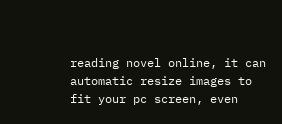reading novel online, it can automatic resize images to fit your pc screen, even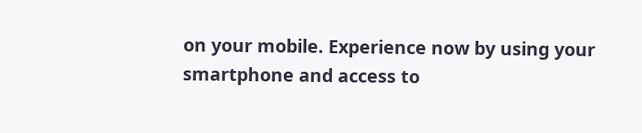on your mobile. Experience now by using your smartphone and access to